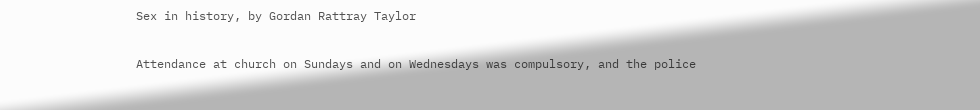Sex in history, by Gordan Rattray Taylor

Attendance at church on Sundays and on Wednesdays was compulsory, and the police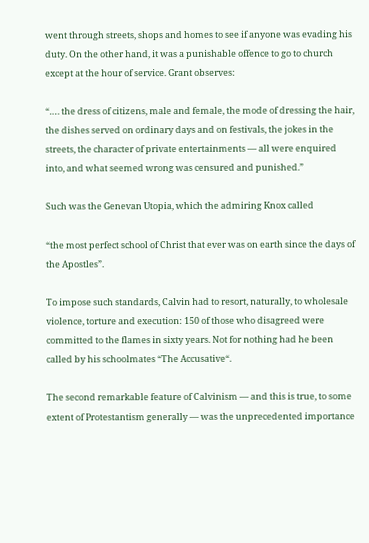went through streets, shops and homes to see if anyone was evading his duty. On the other hand, it was a punishable offence to go to church except at the hour of service. Grant observes:

“…. the dress of citizens, male and female, the mode of dressing the hair, the dishes served on ordinary days and on festivals, the jokes in the streets, the character of private entertainments — all were enquired into, and what seemed wrong was censured and punished.”

Such was the Genevan Utopia, which the admiring Knox called

“the most perfect school of Christ that ever was on earth since the days of the Apostles”.

To impose such standards, Calvin had to resort, naturally, to wholesale violence, torture and execution: 150 of those who disagreed were committed to the flames in sixty years. Not for nothing had he been called by his schoolmates “The Accusative“.

The second remarkable feature of Calvinism — and this is true, to some extent of Protestantism generally — was the unprecedented importance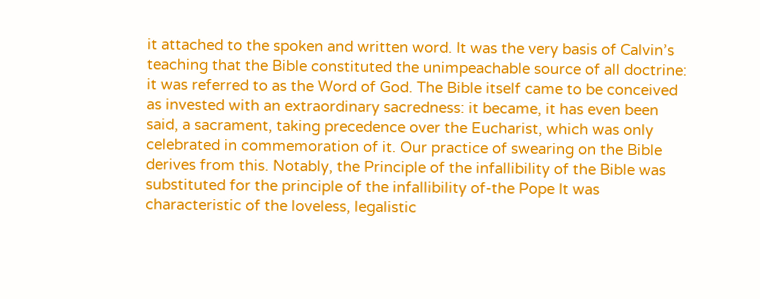it attached to the spoken and written word. It was the very basis of Calvin’s teaching that the Bible constituted the unimpeachable source of all doctrine: it was referred to as the Word of God. The Bible itself came to be conceived as invested with an extraordinary sacredness: it became, it has even been said, a sacrament, taking precedence over the Eucharist, which was only celebrated in commemoration of it. Our practice of swearing on the Bible derives from this. Notably, the Principle of the infallibility of the Bible was substituted for the principle of the infallibility of-the Pope It was characteristic of the loveless, legalistic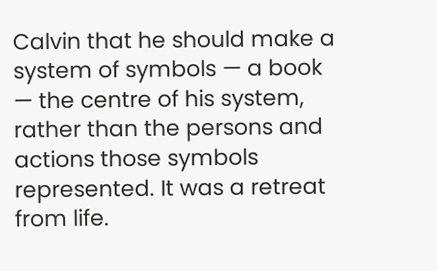Calvin that he should make a system of symbols — a book — the centre of his system, rather than the persons and actions those symbols represented. It was a retreat from life.